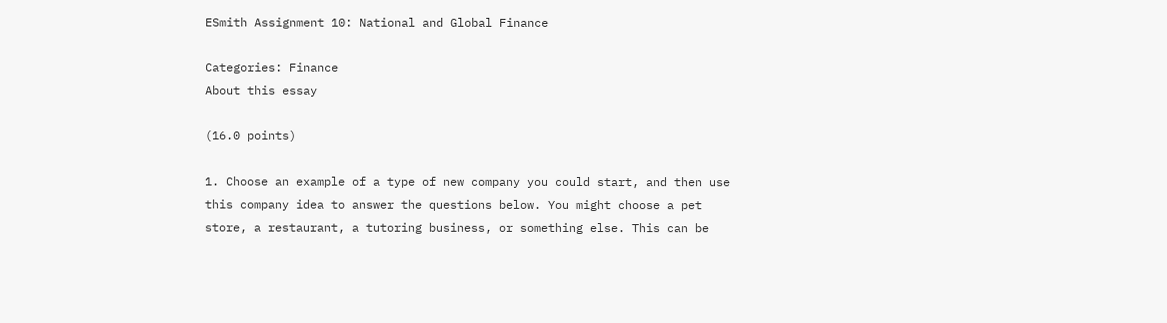ESmith Assignment 10: National and Global Finance

Categories: Finance
About this essay

(16.0 points)

1. Choose an example of a type of new company you could start, and then use this company idea to answer the questions below. You might choose a pet store, a restaurant, a tutoring business, or something else. This can be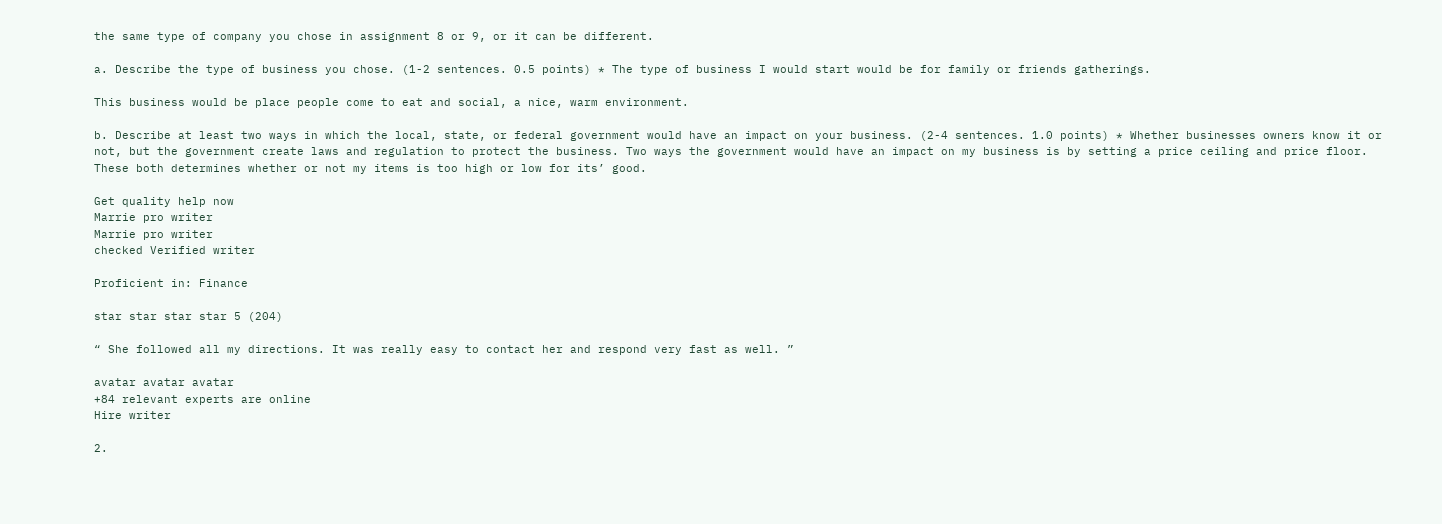the same type of company you chose in assignment 8 or 9, or it can be different.

a. Describe the type of business you chose. (1-2 sentences. 0.5 points) * The type of business I would start would be for family or friends gatherings.

This business would be place people come to eat and social, a nice, warm environment.

b. Describe at least two ways in which the local, state, or federal government would have an impact on your business. (2-4 sentences. 1.0 points) * Whether businesses owners know it or not, but the government create laws and regulation to protect the business. Two ways the government would have an impact on my business is by setting a price ceiling and price floor. These both determines whether or not my items is too high or low for its’ good.

Get quality help now
Marrie pro writer
Marrie pro writer
checked Verified writer

Proficient in: Finance

star star star star 5 (204)

“ She followed all my directions. It was really easy to contact her and respond very fast as well. ”

avatar avatar avatar
+84 relevant experts are online
Hire writer

2.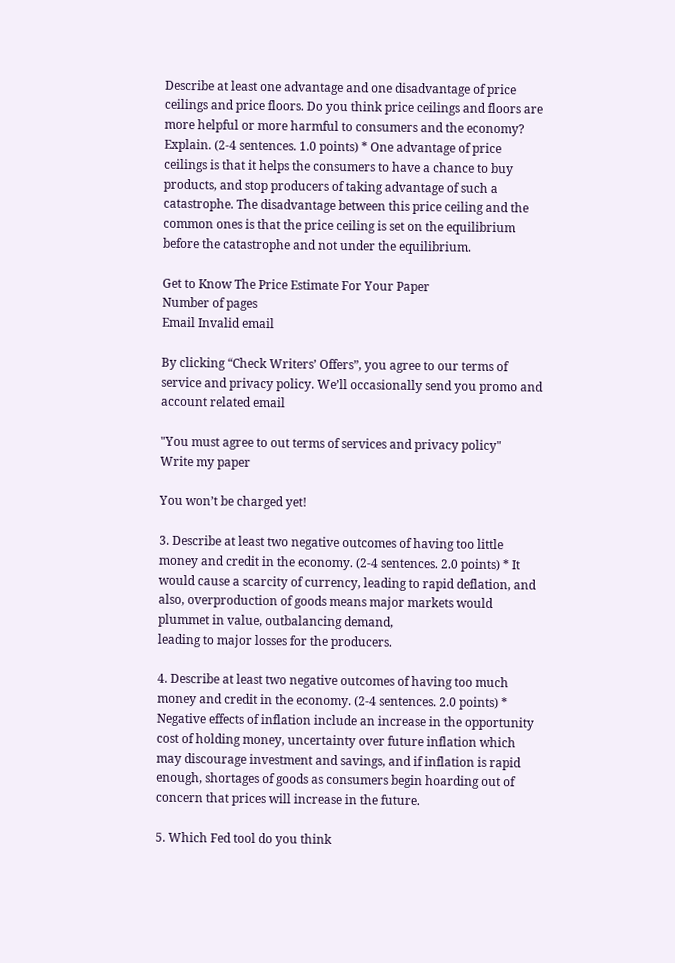Describe at least one advantage and one disadvantage of price ceilings and price floors. Do you think price ceilings and floors are more helpful or more harmful to consumers and the economy? Explain. (2-4 sentences. 1.0 points) * One advantage of price ceilings is that it helps the consumers to have a chance to buy products, and stop producers of taking advantage of such a catastrophe. The disadvantage between this price ceiling and the common ones is that the price ceiling is set on the equilibrium before the catastrophe and not under the equilibrium.

Get to Know The Price Estimate For Your Paper
Number of pages
Email Invalid email

By clicking “Check Writers’ Offers”, you agree to our terms of service and privacy policy. We’ll occasionally send you promo and account related email

"You must agree to out terms of services and privacy policy"
Write my paper

You won’t be charged yet!

3. Describe at least two negative outcomes of having too little money and credit in the economy. (2-4 sentences. 2.0 points) * It would cause a scarcity of currency, leading to rapid deflation, and also, overproduction of goods means major markets would plummet in value, outbalancing demand,
leading to major losses for the producers.

4. Describe at least two negative outcomes of having too much money and credit in the economy. (2-4 sentences. 2.0 points) * Negative effects of inflation include an increase in the opportunity cost of holding money, uncertainty over future inflation which may discourage investment and savings, and if inflation is rapid enough, shortages of goods as consumers begin hoarding out of concern that prices will increase in the future.

5. Which Fed tool do you think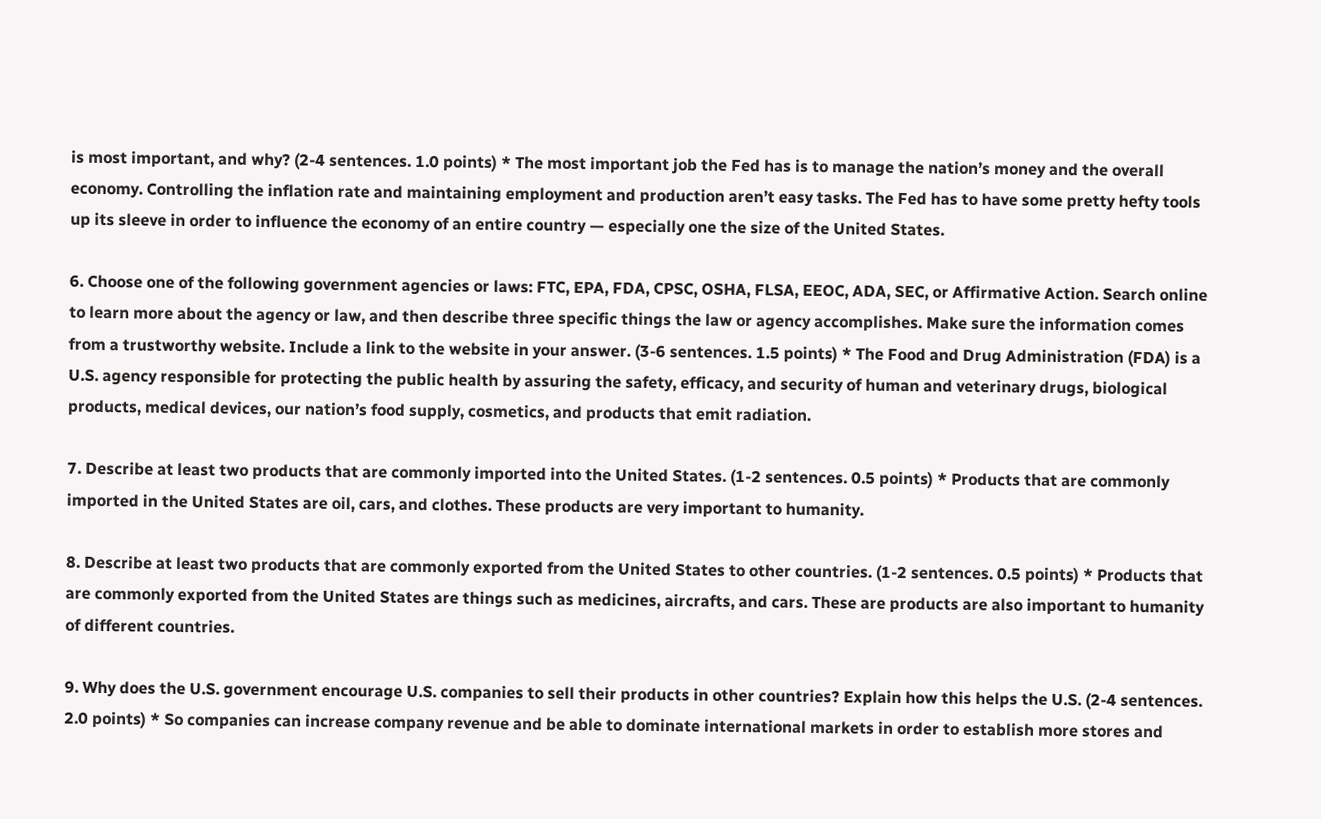is most important, and why? (2-4 sentences. 1.0 points) * The most important job the Fed has is to manage the nation’s money and the overall economy. Controlling the inflation rate and maintaining employment and production aren’t easy tasks. The Fed has to have some pretty hefty tools up its sleeve in order to influence the economy of an entire country — especially one the size of the United States.

6. Choose one of the following government agencies or laws: FTC, EPA, FDA, CPSC, OSHA, FLSA, EEOC, ADA, SEC, or Affirmative Action. Search online to learn more about the agency or law, and then describe three specific things the law or agency accomplishes. Make sure the information comes from a trustworthy website. Include a link to the website in your answer. (3-6 sentences. 1.5 points) * The Food and Drug Administration (FDA) is a U.S. agency responsible for protecting the public health by assuring the safety, efficacy, and security of human and veterinary drugs, biological products, medical devices, our nation’s food supply, cosmetics, and products that emit radiation.

7. Describe at least two products that are commonly imported into the United States. (1-2 sentences. 0.5 points) * Products that are commonly imported in the United States are oil, cars, and clothes. These products are very important to humanity.

8. Describe at least two products that are commonly exported from the United States to other countries. (1-2 sentences. 0.5 points) * Products that are commonly exported from the United States are things such as medicines, aircrafts, and cars. These are products are also important to humanity of different countries.

9. Why does the U.S. government encourage U.S. companies to sell their products in other countries? Explain how this helps the U.S. (2-4 sentences. 2.0 points) * So companies can increase company revenue and be able to dominate international markets in order to establish more stores and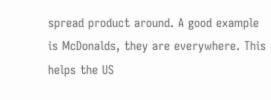spread product around. A good example is McDonalds, they are everywhere. This helps the US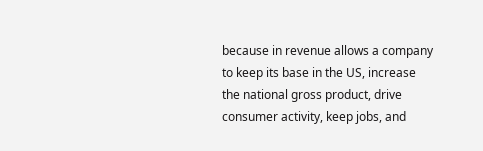because in revenue allows a company to keep its base in the US, increase the national gross product, drive consumer activity, keep jobs, and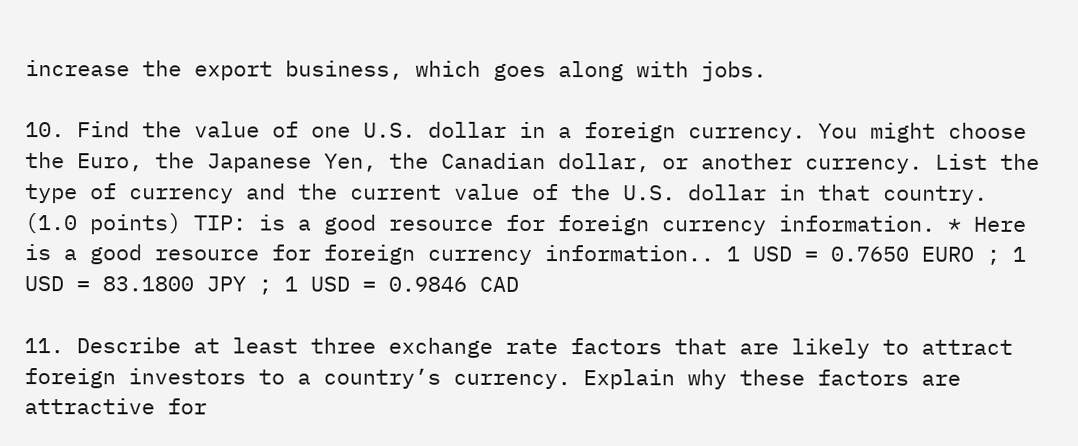increase the export business, which goes along with jobs.

10. Find the value of one U.S. dollar in a foreign currency. You might choose the Euro, the Japanese Yen, the Canadian dollar, or another currency. List the type of currency and the current value of the U.S. dollar in that country. (1.0 points) TIP: is a good resource for foreign currency information. * Here is a good resource for foreign currency information.. 1 USD = 0.7650 EURO ; 1 USD = 83.1800 JPY ; 1 USD = 0.9846 CAD

11. Describe at least three exchange rate factors that are likely to attract foreign investors to a country’s currency. Explain why these factors are attractive for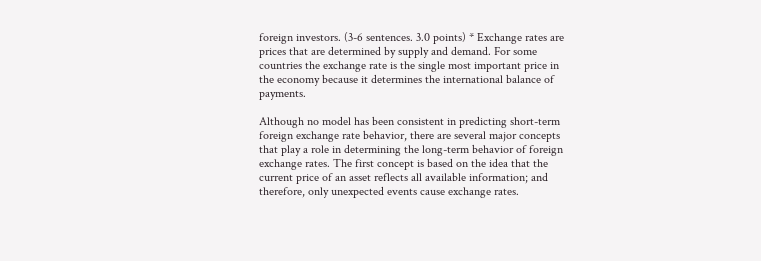foreign investors. (3-6 sentences. 3.0 points) * Exchange rates are prices that are determined by supply and demand. For some countries the exchange rate is the single most important price in the economy because it determines the international balance of payments.

Although no model has been consistent in predicting short-term foreign exchange rate behavior, there are several major concepts that play a role in determining the long-term behavior of foreign exchange rates. The first concept is based on the idea that the current price of an asset reflects all available information; and therefore, only unexpected events cause exchange rates.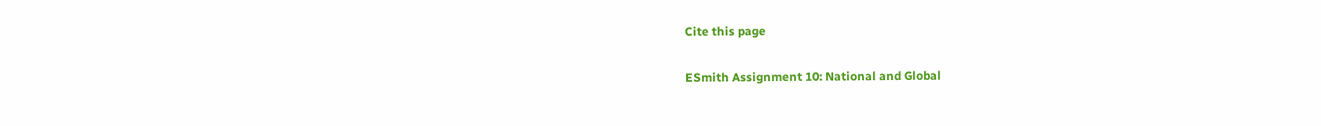Cite this page

ESmith Assignment 10: National and Global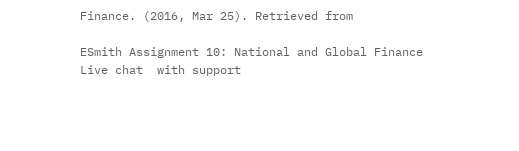Finance. (2016, Mar 25). Retrieved from

ESmith Assignment 10: National and Global Finance
Live chat  with support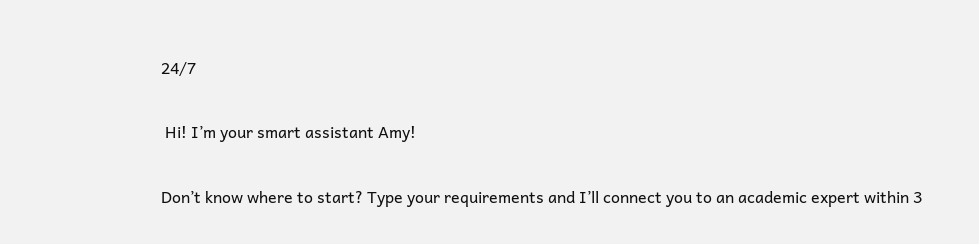24/7

 Hi! I’m your smart assistant Amy!

Don’t know where to start? Type your requirements and I’ll connect you to an academic expert within 3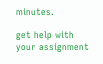minutes.

get help with your assignment